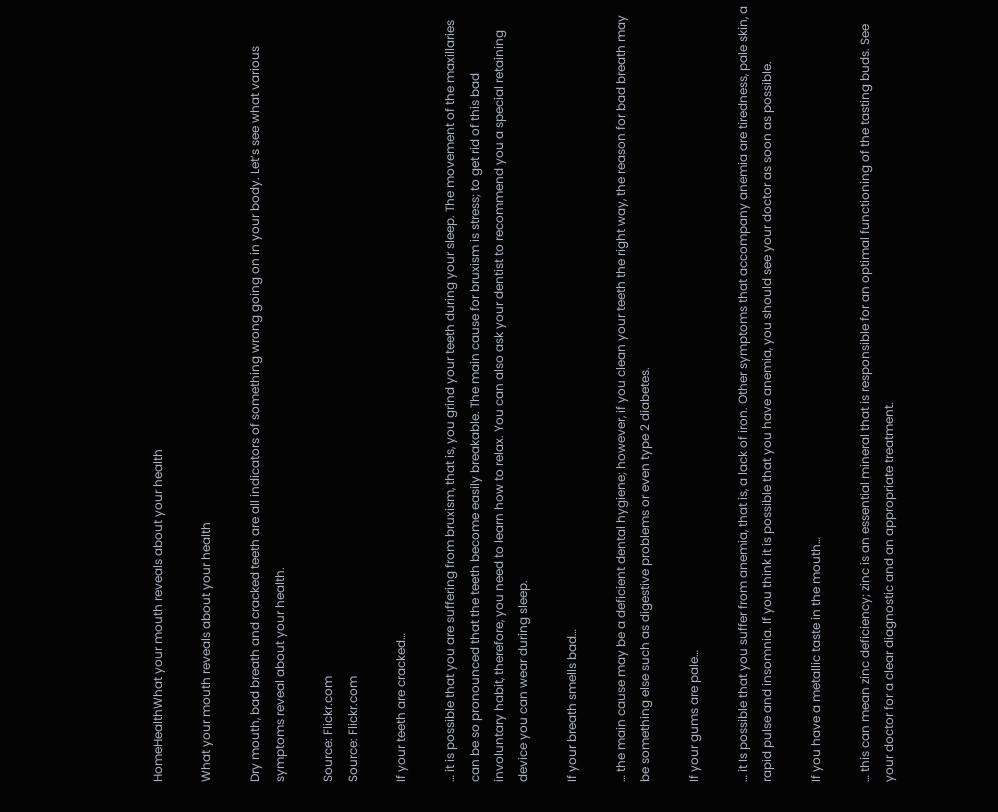HomeHealthWhat your mouth reveals about your health

What your mouth reveals about your health

Dry mouth, bad breath and cracked teeth are all indicators of something wrong going on in your body. Let’s see what various symptoms reveal about your health.

Source: Flickr.com
Source: Flickr.com

If your teeth are cracked…

… it is possible that you are suffering from bruxism, that is, you grind your teeth during your sleep. The movement of the maxillaries can be so pronounced that the teeth become easily breakable. The main cause for bruxism is stress; to get rid of this bad involuntary habit, therefore, you need to learn how to relax. You can also ask your dentist to recommend you a special retaining device you can wear during sleep.

If your breath smells bad…

… the main cause may be a deficient dental hygiene; however, if you clean your teeth the right way, the reason for bad breath may be something else such as digestive problems or even type 2 diabetes.

If your gums are pale…

… it Is possible that you suffer from anemia, that is, a lack of iron. Other symptoms that accompany anemia are tiredness, pale skin, a rapid pulse and insomnia. If you think it is possible that you have anemia, you should see your doctor as soon as possible.

If you have a metallic taste in the mouth…

… this can mean zinc deficiency; zinc is an essential mineral that is responsible for an optimal functioning of the tasting buds. See your doctor for a clear diagnostic and an appropriate treatment.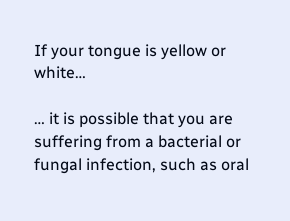If your tongue is yellow or white…

… it is possible that you are suffering from a bacterial or fungal infection, such as oral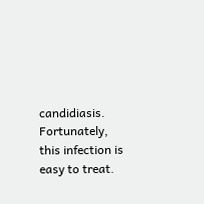candidiasis. Fortunately, this infection is easy to treat.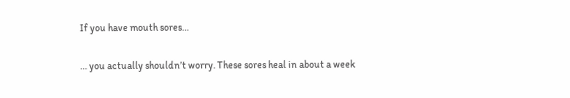If you have mouth sores…

… you actually shouldn’t worry. These sores heal in about a week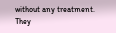without any treatment. They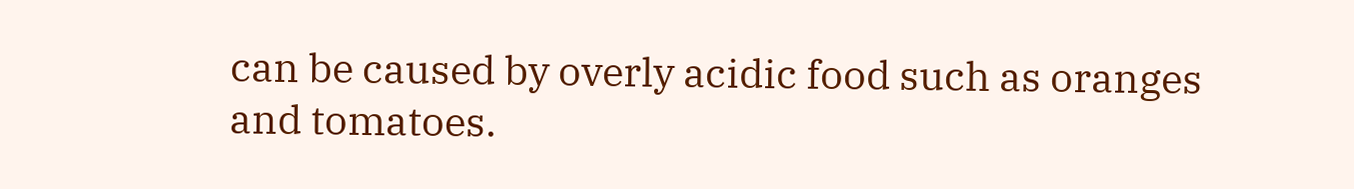can be caused by overly acidic food such as oranges and tomatoes.